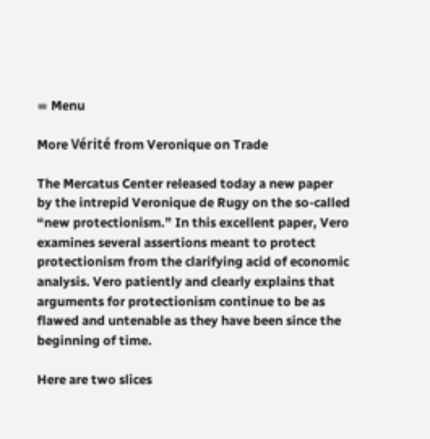≡ Menu

More Vérité from Veronique on Trade

The Mercatus Center released today a new paper by the intrepid Veronique de Rugy on the so-called “new protectionism.” In this excellent paper, Vero examines several assertions meant to protect protectionism from the clarifying acid of economic analysis. Vero patiently and clearly explains that arguments for protectionism continue to be as flawed and untenable as they have been since the beginning of time.

Here are two slices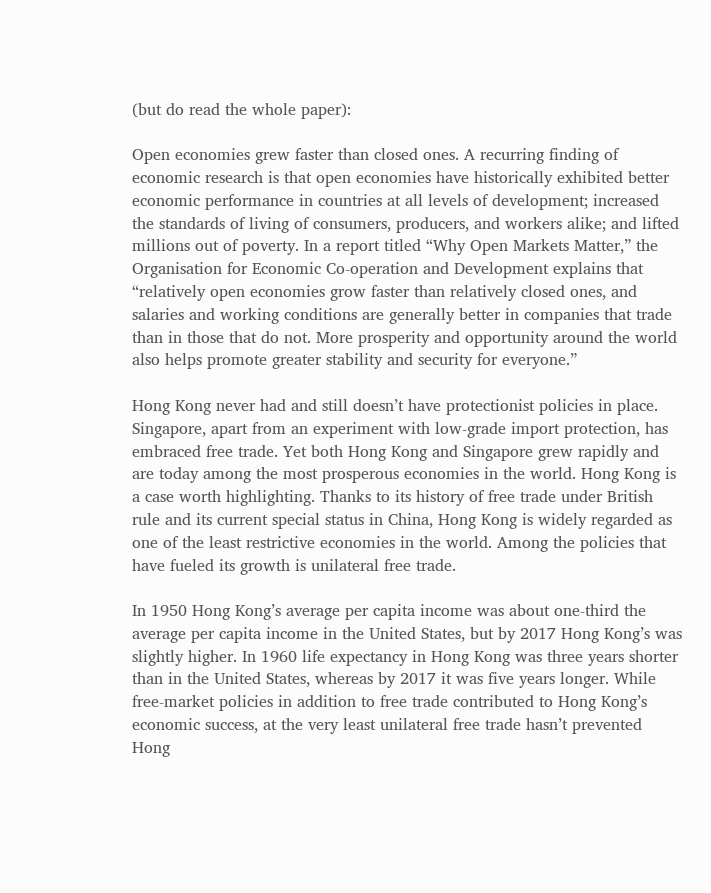(but do read the whole paper):

Open economies grew faster than closed ones. A recurring finding of economic research is that open economies have historically exhibited better economic performance in countries at all levels of development; increased the standards of living of consumers, producers, and workers alike; and lifted millions out of poverty. In a report titled “Why Open Markets Matter,” the Organisation for Economic Co-operation and Development explains that “relatively open economies grow faster than relatively closed ones, and salaries and working conditions are generally better in companies that trade than in those that do not. More prosperity and opportunity around the world also helps promote greater stability and security for everyone.”

Hong Kong never had and still doesn’t have protectionist policies in place. Singapore, apart from an experiment with low-grade import protection, has embraced free trade. Yet both Hong Kong and Singapore grew rapidly and are today among the most prosperous economies in the world. Hong Kong is a case worth highlighting. Thanks to its history of free trade under British rule and its current special status in China, Hong Kong is widely regarded as one of the least restrictive economies in the world. Among the policies that have fueled its growth is unilateral free trade.

In 1950 Hong Kong’s average per capita income was about one-third the average per capita income in the United States, but by 2017 Hong Kong’s was slightly higher. In 1960 life expectancy in Hong Kong was three years shorter than in the United States, whereas by 2017 it was five years longer. While free-market policies in addition to free trade contributed to Hong Kong’s economic success, at the very least unilateral free trade hasn’t prevented Hong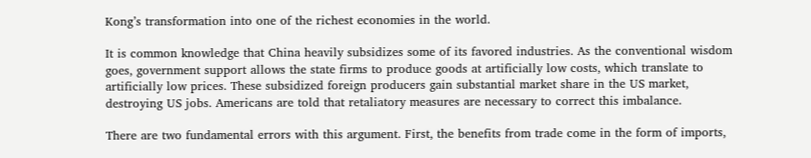Kong’s transformation into one of the richest economies in the world.

It is common knowledge that China heavily subsidizes some of its favored industries. As the conventional wisdom goes, government support allows the state firms to produce goods at artificially low costs, which translate to artificially low prices. These subsidized foreign producers gain substantial market share in the US market, destroying US jobs. Americans are told that retaliatory measures are necessary to correct this imbalance.

There are two fundamental errors with this argument. First, the benefits from trade come in the form of imports,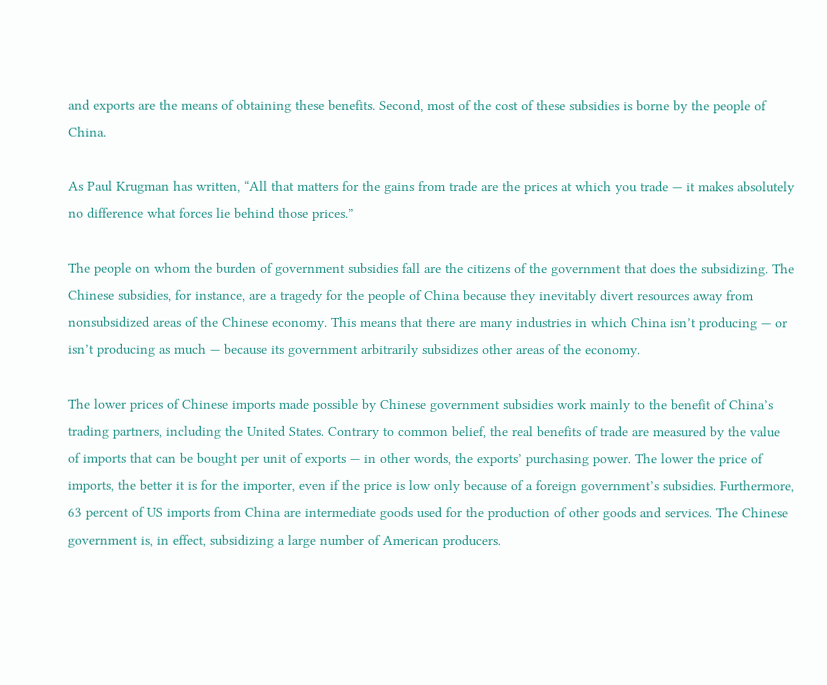and exports are the means of obtaining these benefits. Second, most of the cost of these subsidies is borne by the people of China.

As Paul Krugman has written, “All that matters for the gains from trade are the prices at which you trade — it makes absolutely no difference what forces lie behind those prices.”

The people on whom the burden of government subsidies fall are the citizens of the government that does the subsidizing. The Chinese subsidies, for instance, are a tragedy for the people of China because they inevitably divert resources away from nonsubsidized areas of the Chinese economy. This means that there are many industries in which China isn’t producing — or isn’t producing as much — because its government arbitrarily subsidizes other areas of the economy.

The lower prices of Chinese imports made possible by Chinese government subsidies work mainly to the benefit of China’s trading partners, including the United States. Contrary to common belief, the real benefits of trade are measured by the value of imports that can be bought per unit of exports — in other words, the exports’ purchasing power. The lower the price of imports, the better it is for the importer, even if the price is low only because of a foreign government’s subsidies. Furthermore, 63 percent of US imports from China are intermediate goods used for the production of other goods and services. The Chinese government is, in effect, subsidizing a large number of American producers.